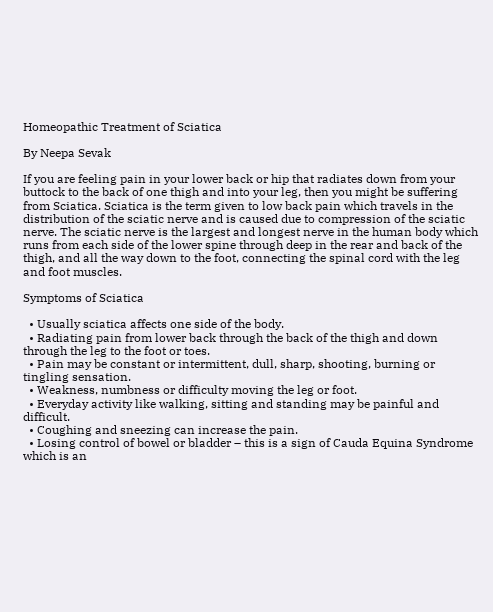Homeopathic Treatment of Sciatica

By Neepa Sevak

If you are feeling pain in your lower back or hip that radiates down from your buttock to the back of one thigh and into your leg, then you might be suffering from Sciatica. Sciatica is the term given to low back pain which travels in the distribution of the sciatic nerve and is caused due to compression of the sciatic nerve. The sciatic nerve is the largest and longest nerve in the human body which runs from each side of the lower spine through deep in the rear and back of the thigh, and all the way down to the foot, connecting the spinal cord with the leg and foot muscles.

Symptoms of Sciatica

  • Usually sciatica affects one side of the body.
  • Radiating pain from lower back through the back of the thigh and down through the leg to the foot or toes.
  • Pain may be constant or intermittent, dull, sharp, shooting, burning or tingling sensation.
  • Weakness, numbness or difficulty moving the leg or foot.
  • Everyday activity like walking, sitting and standing may be painful and difficult.
  • Coughing and sneezing can increase the pain.
  • Losing control of bowel or bladder – this is a sign of Cauda Equina Syndrome which is an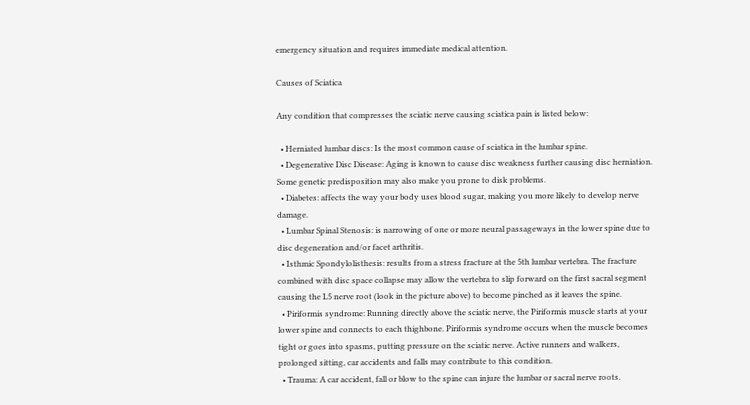emergency situation and requires immediate medical attention.

Causes of Sciatica

Any condition that compresses the sciatic nerve causing sciatica pain is listed below:

  • Herniated lumbar discs: Is the most common cause of sciatica in the lumbar spine.
  • Degenerative Disc Disease: Aging is known to cause disc weakness further causing disc herniation. Some genetic predisposition may also make you prone to disk problems.
  • Diabetes: affects the way your body uses blood sugar, making you more likely to develop nerve damage.
  • Lumbar Spinal Stenosis: is narrowing of one or more neural passageways in the lower spine due to disc degeneration and/or facet arthritis.
  • Isthmic Spondylolisthesis: results from a stress fracture at the 5th lumbar vertebra. The fracture combined with disc space collapse may allow the vertebra to slip forward on the first sacral segment causing the L5 nerve root (look in the picture above) to become pinched as it leaves the spine.
  • Piriformis syndrome: Running directly above the sciatic nerve, the Piriformis muscle starts at your lower spine and connects to each thighbone. Piriformis syndrome occurs when the muscle becomes tight or goes into spasms, putting pressure on the sciatic nerve. Active runners and walkers, prolonged sitting, car accidents and falls may contribute to this condition.
  • Trauma: A car accident, fall or blow to the spine can injure the lumbar or sacral nerve roots.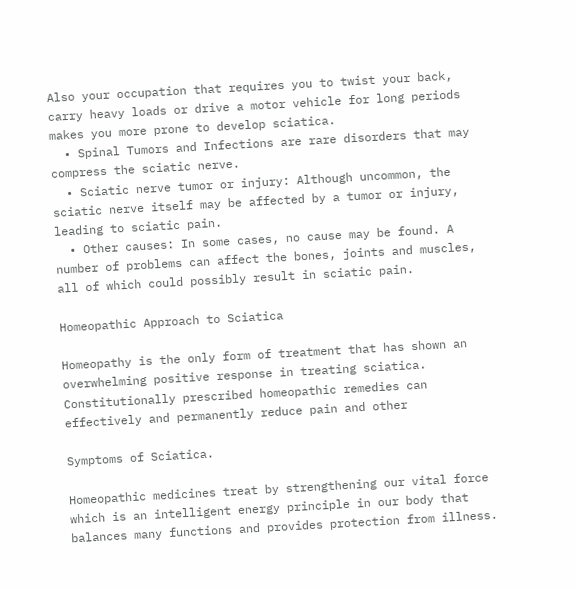Also your occupation that requires you to twist your back, carry heavy loads or drive a motor vehicle for long periods makes you more prone to develop sciatica.
  • Spinal Tumors and Infections are rare disorders that may compress the sciatic nerve.
  • Sciatic nerve tumor or injury: Although uncommon, the sciatic nerve itself may be affected by a tumor or injury, leading to sciatic pain.
  • Other causes: In some cases, no cause may be found. A number of problems can affect the bones, joints and muscles, all of which could possibly result in sciatic pain.

Homeopathic Approach to Sciatica

Homeopathy is the only form of treatment that has shown an overwhelming positive response in treating sciatica. Constitutionally prescribed homeopathic remedies can effectively and permanently reduce pain and other

Symptoms of Sciatica.

Homeopathic medicines treat by strengthening our vital force which is an intelligent energy principle in our body that balances many functions and provides protection from illness.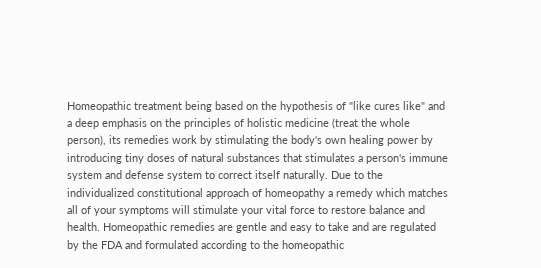Homeopathic treatment being based on the hypothesis of "like cures like" and a deep emphasis on the principles of holistic medicine (treat the whole person), its remedies work by stimulating the body's own healing power by introducing tiny doses of natural substances that stimulates a person's immune system and defense system to correct itself naturally. Due to the individualized constitutional approach of homeopathy a remedy which matches all of your symptoms will stimulate your vital force to restore balance and health. Homeopathic remedies are gentle and easy to take and are regulated by the FDA and formulated according to the homeopathic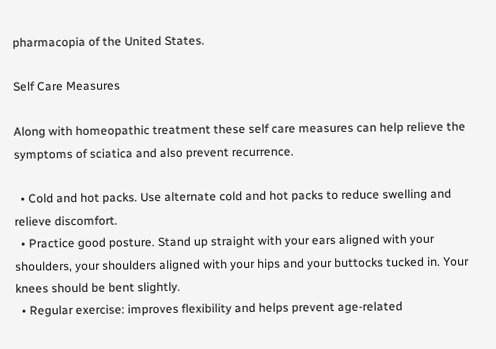pharmacopia of the United States.

Self Care Measures

Along with homeopathic treatment these self care measures can help relieve the symptoms of sciatica and also prevent recurrence.

  • Cold and hot packs. Use alternate cold and hot packs to reduce swelling and relieve discomfort.
  • Practice good posture. Stand up straight with your ears aligned with your shoulders, your shoulders aligned with your hips and your buttocks tucked in. Your knees should be bent slightly.
  • Regular exercise: improves flexibility and helps prevent age-related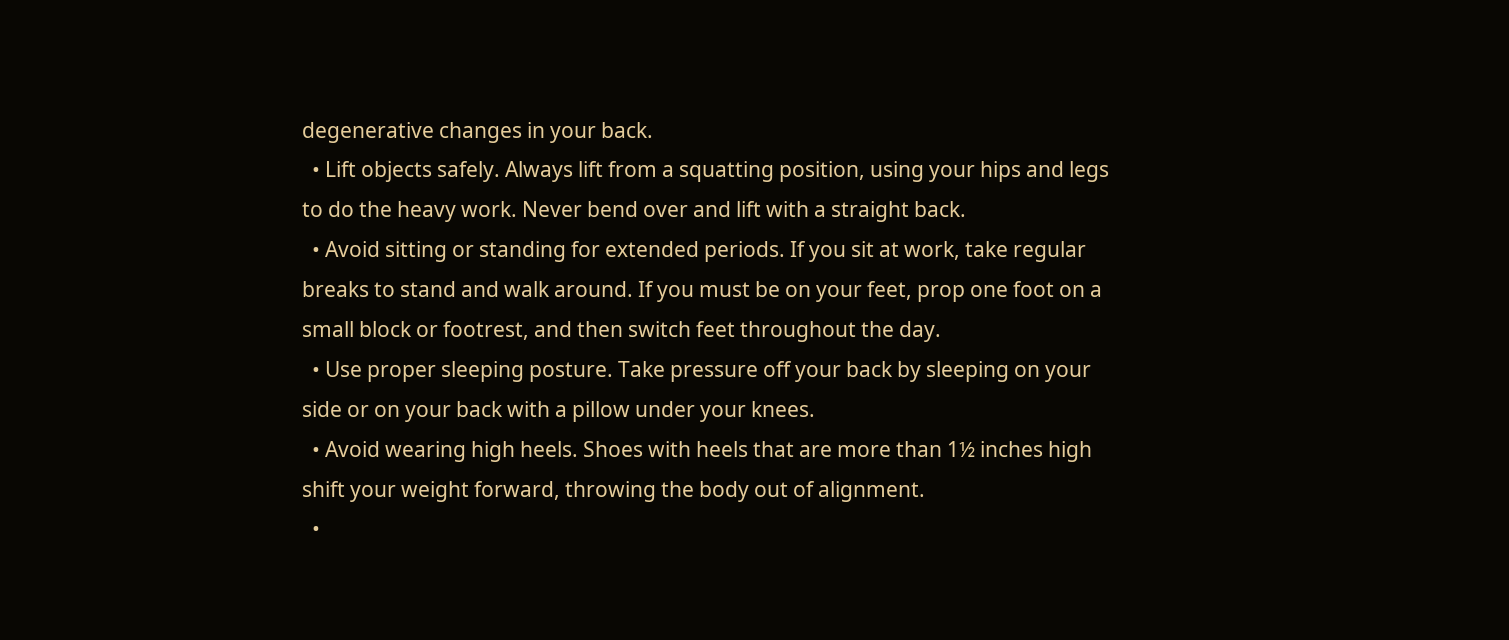degenerative changes in your back.
  • Lift objects safely. Always lift from a squatting position, using your hips and legs to do the heavy work. Never bend over and lift with a straight back.
  • Avoid sitting or standing for extended periods. If you sit at work, take regular breaks to stand and walk around. If you must be on your feet, prop one foot on a small block or footrest, and then switch feet throughout the day.
  • Use proper sleeping posture. Take pressure off your back by sleeping on your side or on your back with a pillow under your knees.
  • Avoid wearing high heels. Shoes with heels that are more than 1½ inches high shift your weight forward, throwing the body out of alignment.
  •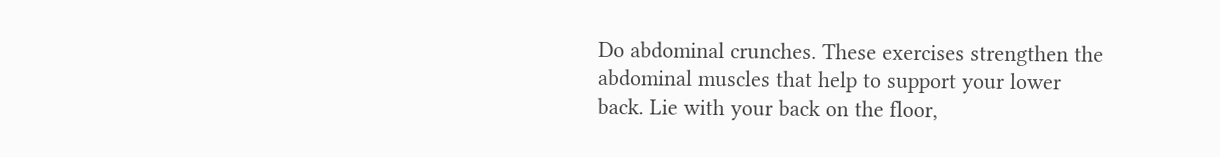Do abdominal crunches. These exercises strengthen the abdominal muscles that help to support your lower back. Lie with your back on the floor,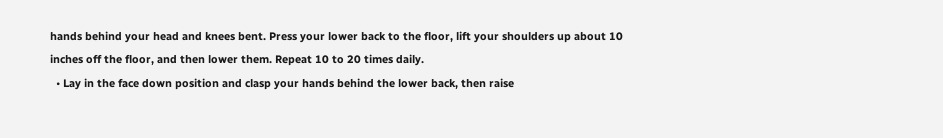hands behind your head and knees bent. Press your lower back to the floor, lift your shoulders up about 10 inches off the floor, and then lower them. Repeat 10 to 20 times daily.
  • Lay in the face down position and clasp your hands behind the lower back, then raise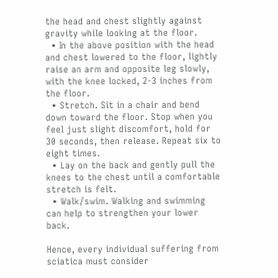the head and chest slightly against gravity while looking at the floor.
  • In the above position with the head and chest lowered to the floor, lightly raise an arm and opposite leg slowly, with the knee locked, 2-3 inches from the floor.
  • Stretch. Sit in a chair and bend down toward the floor. Stop when you feel just slight discomfort, hold for 30 seconds, then release. Repeat six to eight times.
  • Lay on the back and gently pull the knees to the chest until a comfortable stretch is felt.
  • Walk/swim. Walking and swimming can help to strengthen your lower back.

Hence, every individual suffering from sciatica must consider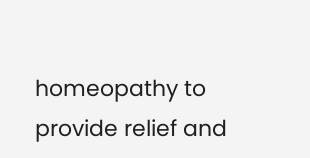homeopathy to provide relief and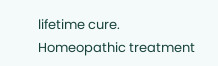lifetime cure. Homeopathic treatment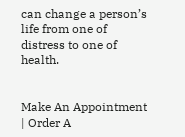can change a person’s life from one of distress to one of health.


Make An Appointment | Order A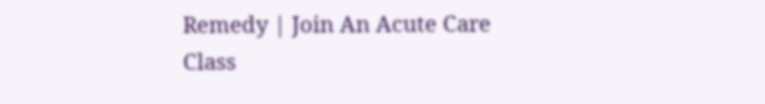Remedy | Join An Acute Care Class